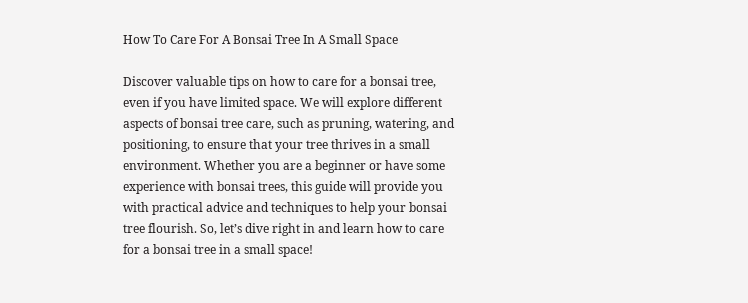How To Care For A Bonsai Tree In A Small Space

Discover valuable tips on how to care for a bonsai tree, even if you have limited space. We will explore different aspects of bonsai tree care, such as pruning, watering, and positioning, to ensure that your tree thrives in a small environment. Whether you are a beginner or have some experience with bonsai trees, this guide will provide you with practical advice and techniques to help your bonsai tree flourish. So, let’s dive right in and learn how to care for a bonsai tree in a small space!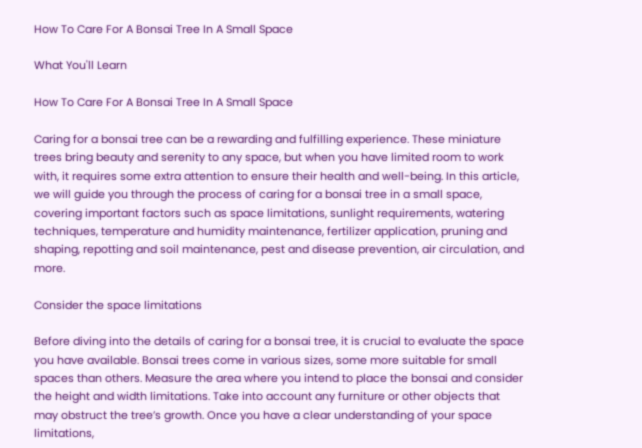How To Care For A Bonsai Tree In A Small Space

What You'll Learn

How To Care For A Bonsai Tree In A Small Space

Caring for a bonsai tree can be a rewarding and fulfilling experience. These miniature trees bring beauty and serenity to any space, but when you have limited room to work with, it requires some extra attention to ensure their health and well-being. In this article, we will guide you through the process of caring for a bonsai tree in a small space, covering important factors such as space limitations, sunlight requirements, watering techniques, temperature and humidity maintenance, fertilizer application, pruning and shaping, repotting and soil maintenance, pest and disease prevention, air circulation, and more.

Consider the space limitations

Before diving into the details of caring for a bonsai tree, it is crucial to evaluate the space you have available. Bonsai trees come in various sizes, some more suitable for small spaces than others. Measure the area where you intend to place the bonsai and consider the height and width limitations. Take into account any furniture or other objects that may obstruct the tree’s growth. Once you have a clear understanding of your space limitations,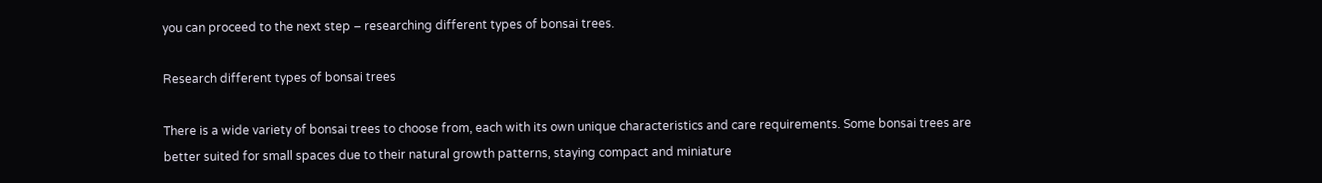you can proceed to the next step – researching different types of bonsai trees.

Research different types of bonsai trees

There is a wide variety of bonsai trees to choose from, each with its own unique characteristics and care requirements. Some bonsai trees are better suited for small spaces due to their natural growth patterns, staying compact and miniature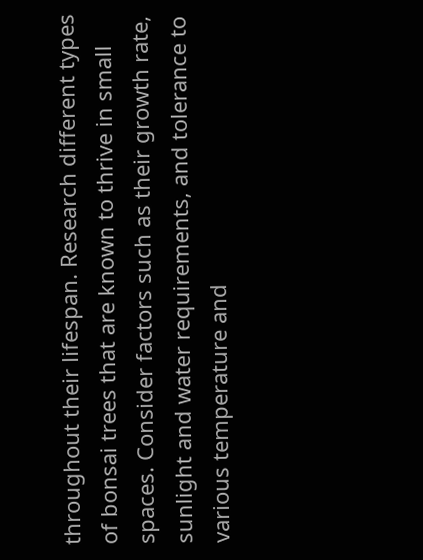throughout their lifespan. Research different types of bonsai trees that are known to thrive in small spaces. Consider factors such as their growth rate, sunlight and water requirements, and tolerance to various temperature and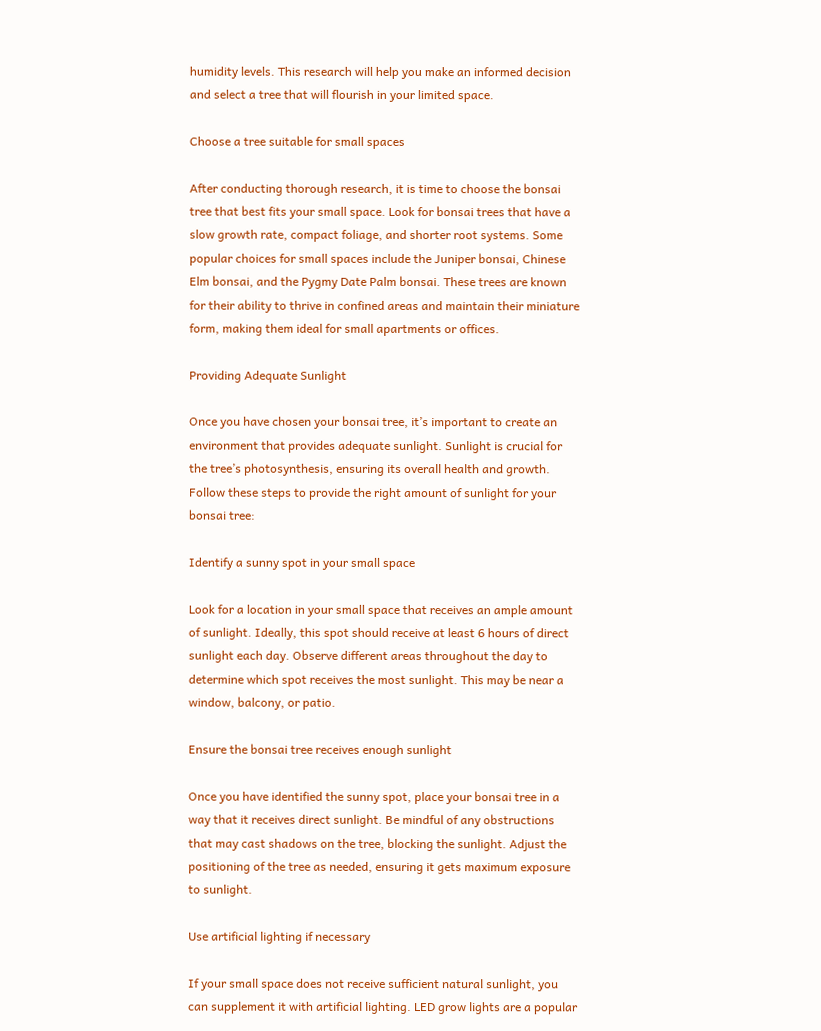humidity levels. This research will help you make an informed decision and select a tree that will flourish in your limited space.

Choose a tree suitable for small spaces

After conducting thorough research, it is time to choose the bonsai tree that best fits your small space. Look for bonsai trees that have a slow growth rate, compact foliage, and shorter root systems. Some popular choices for small spaces include the Juniper bonsai, Chinese Elm bonsai, and the Pygmy Date Palm bonsai. These trees are known for their ability to thrive in confined areas and maintain their miniature form, making them ideal for small apartments or offices.

Providing Adequate Sunlight

Once you have chosen your bonsai tree, it’s important to create an environment that provides adequate sunlight. Sunlight is crucial for the tree’s photosynthesis, ensuring its overall health and growth. Follow these steps to provide the right amount of sunlight for your bonsai tree:

Identify a sunny spot in your small space

Look for a location in your small space that receives an ample amount of sunlight. Ideally, this spot should receive at least 6 hours of direct sunlight each day. Observe different areas throughout the day to determine which spot receives the most sunlight. This may be near a window, balcony, or patio.

Ensure the bonsai tree receives enough sunlight

Once you have identified the sunny spot, place your bonsai tree in a way that it receives direct sunlight. Be mindful of any obstructions that may cast shadows on the tree, blocking the sunlight. Adjust the positioning of the tree as needed, ensuring it gets maximum exposure to sunlight.

Use artificial lighting if necessary

If your small space does not receive sufficient natural sunlight, you can supplement it with artificial lighting. LED grow lights are a popular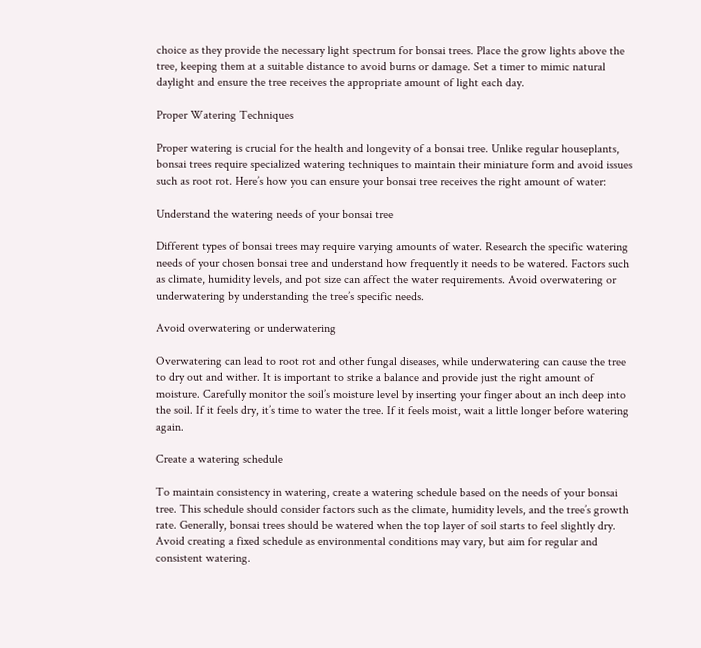choice as they provide the necessary light spectrum for bonsai trees. Place the grow lights above the tree, keeping them at a suitable distance to avoid burns or damage. Set a timer to mimic natural daylight and ensure the tree receives the appropriate amount of light each day.

Proper Watering Techniques

Proper watering is crucial for the health and longevity of a bonsai tree. Unlike regular houseplants, bonsai trees require specialized watering techniques to maintain their miniature form and avoid issues such as root rot. Here’s how you can ensure your bonsai tree receives the right amount of water:

Understand the watering needs of your bonsai tree

Different types of bonsai trees may require varying amounts of water. Research the specific watering needs of your chosen bonsai tree and understand how frequently it needs to be watered. Factors such as climate, humidity levels, and pot size can affect the water requirements. Avoid overwatering or underwatering by understanding the tree’s specific needs.

Avoid overwatering or underwatering

Overwatering can lead to root rot and other fungal diseases, while underwatering can cause the tree to dry out and wither. It is important to strike a balance and provide just the right amount of moisture. Carefully monitor the soil’s moisture level by inserting your finger about an inch deep into the soil. If it feels dry, it’s time to water the tree. If it feels moist, wait a little longer before watering again.

Create a watering schedule

To maintain consistency in watering, create a watering schedule based on the needs of your bonsai tree. This schedule should consider factors such as the climate, humidity levels, and the tree’s growth rate. Generally, bonsai trees should be watered when the top layer of soil starts to feel slightly dry. Avoid creating a fixed schedule as environmental conditions may vary, but aim for regular and consistent watering.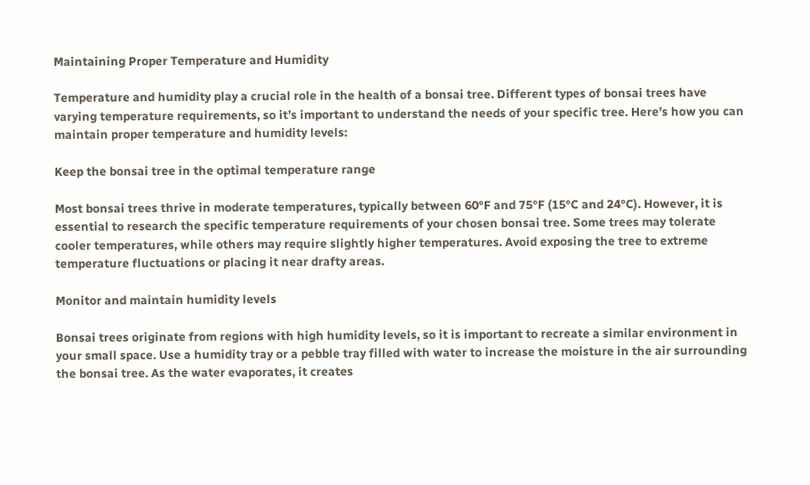Maintaining Proper Temperature and Humidity

Temperature and humidity play a crucial role in the health of a bonsai tree. Different types of bonsai trees have varying temperature requirements, so it’s important to understand the needs of your specific tree. Here’s how you can maintain proper temperature and humidity levels:

Keep the bonsai tree in the optimal temperature range

Most bonsai trees thrive in moderate temperatures, typically between 60°F and 75°F (15°C and 24°C). However, it is essential to research the specific temperature requirements of your chosen bonsai tree. Some trees may tolerate cooler temperatures, while others may require slightly higher temperatures. Avoid exposing the tree to extreme temperature fluctuations or placing it near drafty areas.

Monitor and maintain humidity levels

Bonsai trees originate from regions with high humidity levels, so it is important to recreate a similar environment in your small space. Use a humidity tray or a pebble tray filled with water to increase the moisture in the air surrounding the bonsai tree. As the water evaporates, it creates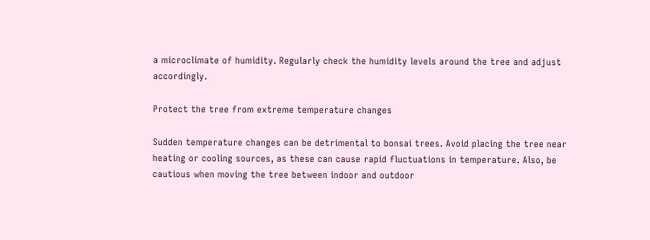a microclimate of humidity. Regularly check the humidity levels around the tree and adjust accordingly.

Protect the tree from extreme temperature changes

Sudden temperature changes can be detrimental to bonsai trees. Avoid placing the tree near heating or cooling sources, as these can cause rapid fluctuations in temperature. Also, be cautious when moving the tree between indoor and outdoor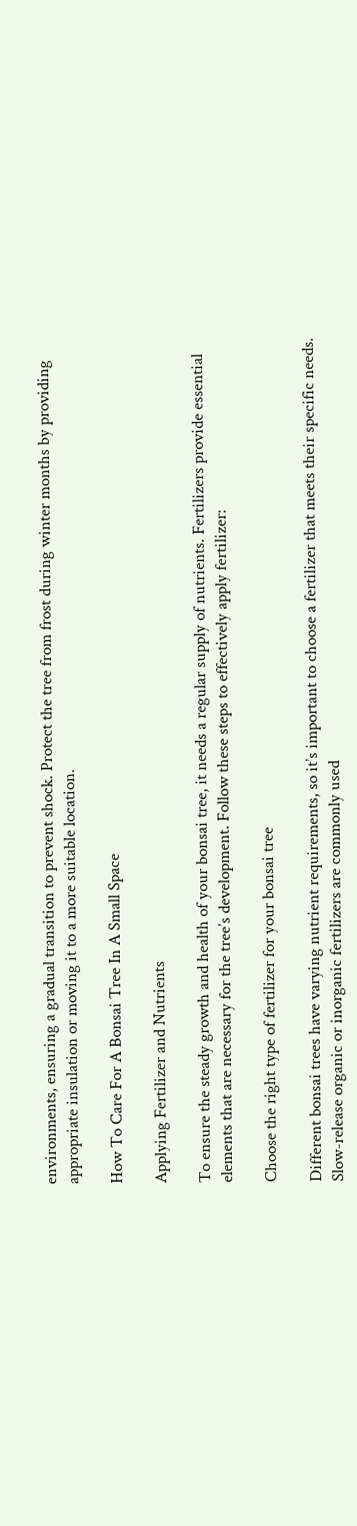environments, ensuring a gradual transition to prevent shock. Protect the tree from frost during winter months by providing appropriate insulation or moving it to a more suitable location.

How To Care For A Bonsai Tree In A Small Space

Applying Fertilizer and Nutrients

To ensure the steady growth and health of your bonsai tree, it needs a regular supply of nutrients. Fertilizers provide essential elements that are necessary for the tree’s development. Follow these steps to effectively apply fertilizer:

Choose the right type of fertilizer for your bonsai tree

Different bonsai trees have varying nutrient requirements, so it’s important to choose a fertilizer that meets their specific needs. Slow-release organic or inorganic fertilizers are commonly used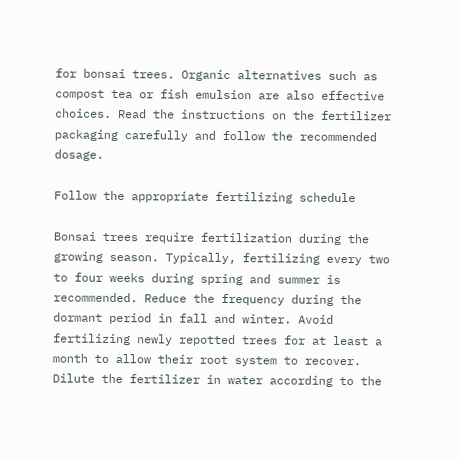for bonsai trees. Organic alternatives such as compost tea or fish emulsion are also effective choices. Read the instructions on the fertilizer packaging carefully and follow the recommended dosage.

Follow the appropriate fertilizing schedule

Bonsai trees require fertilization during the growing season. Typically, fertilizing every two to four weeks during spring and summer is recommended. Reduce the frequency during the dormant period in fall and winter. Avoid fertilizing newly repotted trees for at least a month to allow their root system to recover. Dilute the fertilizer in water according to the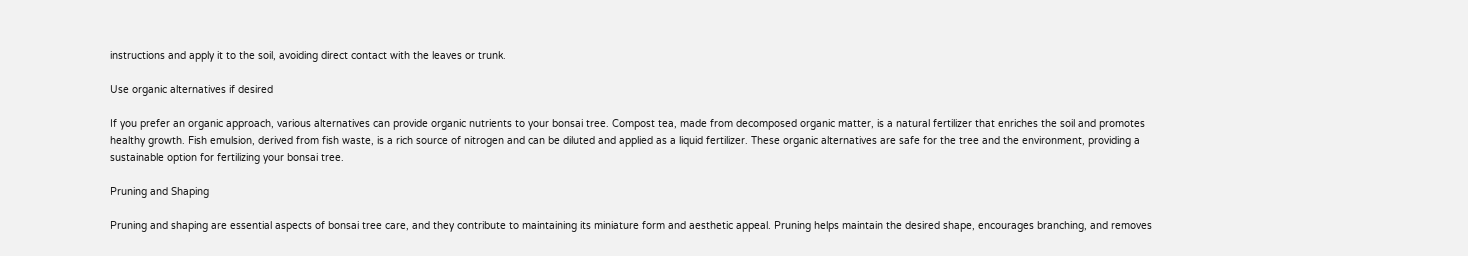instructions and apply it to the soil, avoiding direct contact with the leaves or trunk.

Use organic alternatives if desired

If you prefer an organic approach, various alternatives can provide organic nutrients to your bonsai tree. Compost tea, made from decomposed organic matter, is a natural fertilizer that enriches the soil and promotes healthy growth. Fish emulsion, derived from fish waste, is a rich source of nitrogen and can be diluted and applied as a liquid fertilizer. These organic alternatives are safe for the tree and the environment, providing a sustainable option for fertilizing your bonsai tree.

Pruning and Shaping

Pruning and shaping are essential aspects of bonsai tree care, and they contribute to maintaining its miniature form and aesthetic appeal. Pruning helps maintain the desired shape, encourages branching, and removes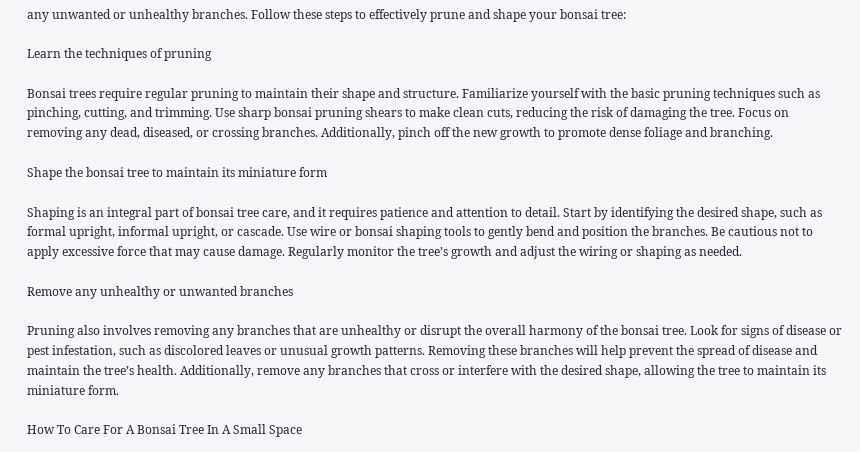any unwanted or unhealthy branches. Follow these steps to effectively prune and shape your bonsai tree:

Learn the techniques of pruning

Bonsai trees require regular pruning to maintain their shape and structure. Familiarize yourself with the basic pruning techniques such as pinching, cutting, and trimming. Use sharp bonsai pruning shears to make clean cuts, reducing the risk of damaging the tree. Focus on removing any dead, diseased, or crossing branches. Additionally, pinch off the new growth to promote dense foliage and branching.

Shape the bonsai tree to maintain its miniature form

Shaping is an integral part of bonsai tree care, and it requires patience and attention to detail. Start by identifying the desired shape, such as formal upright, informal upright, or cascade. Use wire or bonsai shaping tools to gently bend and position the branches. Be cautious not to apply excessive force that may cause damage. Regularly monitor the tree’s growth and adjust the wiring or shaping as needed.

Remove any unhealthy or unwanted branches

Pruning also involves removing any branches that are unhealthy or disrupt the overall harmony of the bonsai tree. Look for signs of disease or pest infestation, such as discolored leaves or unusual growth patterns. Removing these branches will help prevent the spread of disease and maintain the tree’s health. Additionally, remove any branches that cross or interfere with the desired shape, allowing the tree to maintain its miniature form.

How To Care For A Bonsai Tree In A Small Space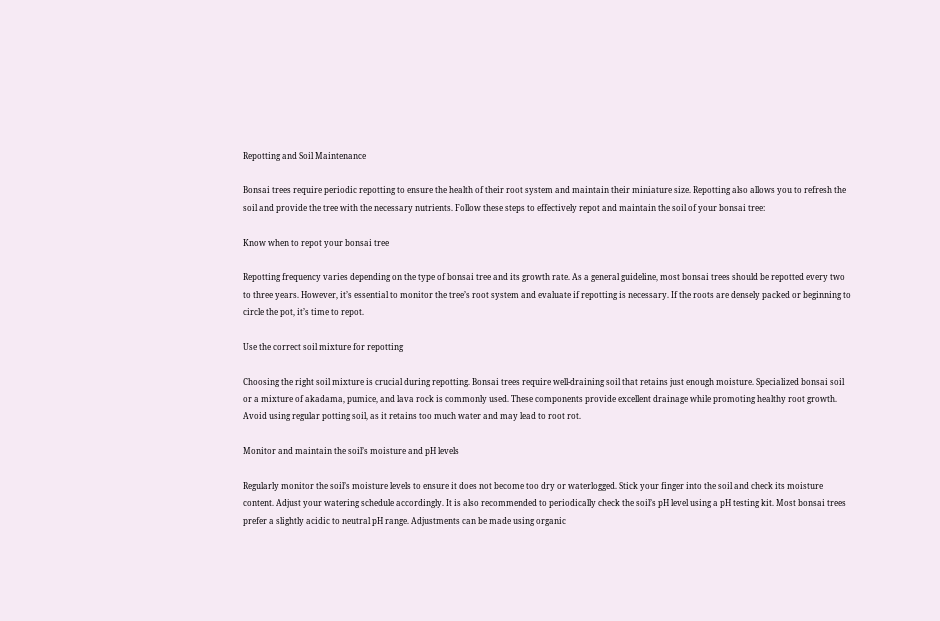Repotting and Soil Maintenance

Bonsai trees require periodic repotting to ensure the health of their root system and maintain their miniature size. Repotting also allows you to refresh the soil and provide the tree with the necessary nutrients. Follow these steps to effectively repot and maintain the soil of your bonsai tree:

Know when to repot your bonsai tree

Repotting frequency varies depending on the type of bonsai tree and its growth rate. As a general guideline, most bonsai trees should be repotted every two to three years. However, it’s essential to monitor the tree’s root system and evaluate if repotting is necessary. If the roots are densely packed or beginning to circle the pot, it’s time to repot.

Use the correct soil mixture for repotting

Choosing the right soil mixture is crucial during repotting. Bonsai trees require well-draining soil that retains just enough moisture. Specialized bonsai soil or a mixture of akadama, pumice, and lava rock is commonly used. These components provide excellent drainage while promoting healthy root growth. Avoid using regular potting soil, as it retains too much water and may lead to root rot.

Monitor and maintain the soil’s moisture and pH levels

Regularly monitor the soil’s moisture levels to ensure it does not become too dry or waterlogged. Stick your finger into the soil and check its moisture content. Adjust your watering schedule accordingly. It is also recommended to periodically check the soil’s pH level using a pH testing kit. Most bonsai trees prefer a slightly acidic to neutral pH range. Adjustments can be made using organic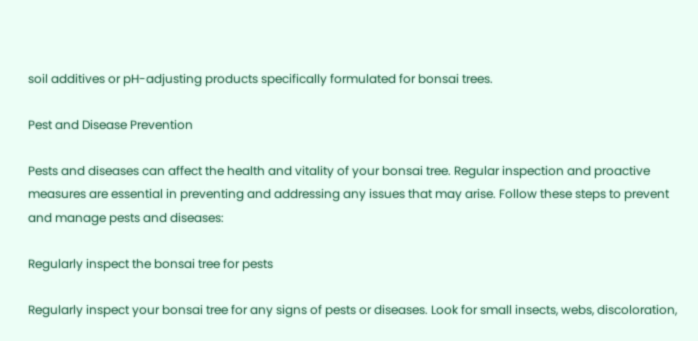soil additives or pH-adjusting products specifically formulated for bonsai trees.

Pest and Disease Prevention

Pests and diseases can affect the health and vitality of your bonsai tree. Regular inspection and proactive measures are essential in preventing and addressing any issues that may arise. Follow these steps to prevent and manage pests and diseases:

Regularly inspect the bonsai tree for pests

Regularly inspect your bonsai tree for any signs of pests or diseases. Look for small insects, webs, discoloration,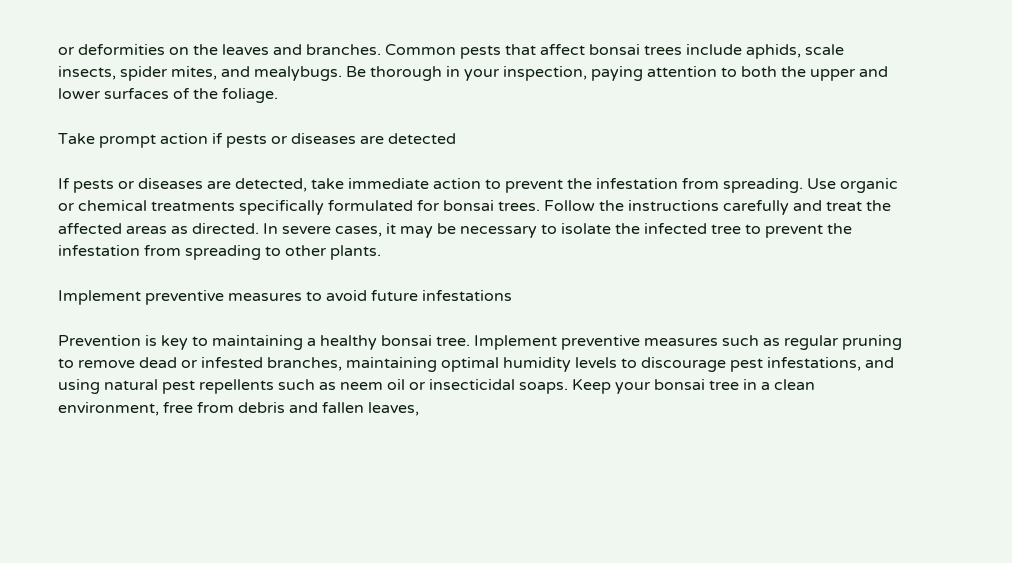or deformities on the leaves and branches. Common pests that affect bonsai trees include aphids, scale insects, spider mites, and mealybugs. Be thorough in your inspection, paying attention to both the upper and lower surfaces of the foliage.

Take prompt action if pests or diseases are detected

If pests or diseases are detected, take immediate action to prevent the infestation from spreading. Use organic or chemical treatments specifically formulated for bonsai trees. Follow the instructions carefully and treat the affected areas as directed. In severe cases, it may be necessary to isolate the infected tree to prevent the infestation from spreading to other plants.

Implement preventive measures to avoid future infestations

Prevention is key to maintaining a healthy bonsai tree. Implement preventive measures such as regular pruning to remove dead or infested branches, maintaining optimal humidity levels to discourage pest infestations, and using natural pest repellents such as neem oil or insecticidal soaps. Keep your bonsai tree in a clean environment, free from debris and fallen leaves,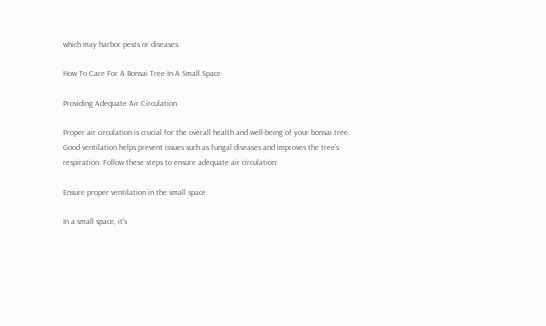which may harbor pests or diseases.

How To Care For A Bonsai Tree In A Small Space

Providing Adequate Air Circulation

Proper air circulation is crucial for the overall health and well-being of your bonsai tree. Good ventilation helps prevent issues such as fungal diseases and improves the tree’s respiration. Follow these steps to ensure adequate air circulation:

Ensure proper ventilation in the small space

In a small space, it’s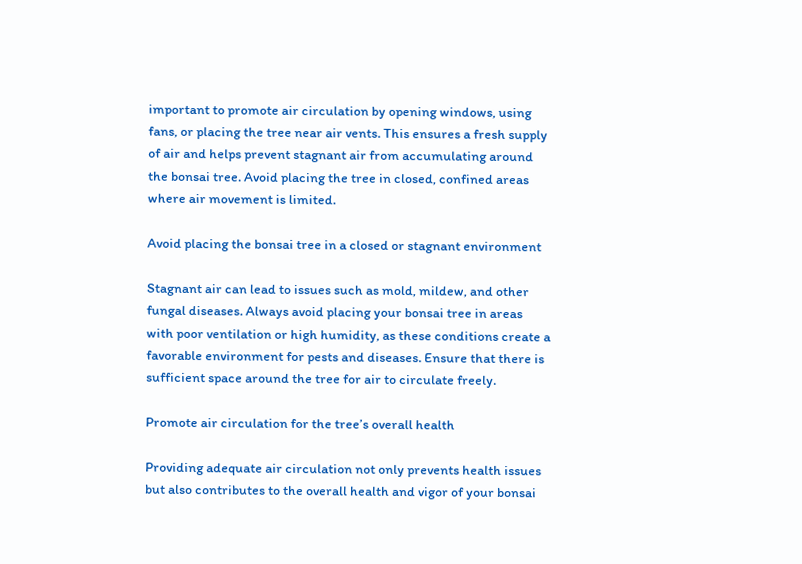important to promote air circulation by opening windows, using fans, or placing the tree near air vents. This ensures a fresh supply of air and helps prevent stagnant air from accumulating around the bonsai tree. Avoid placing the tree in closed, confined areas where air movement is limited.

Avoid placing the bonsai tree in a closed or stagnant environment

Stagnant air can lead to issues such as mold, mildew, and other fungal diseases. Always avoid placing your bonsai tree in areas with poor ventilation or high humidity, as these conditions create a favorable environment for pests and diseases. Ensure that there is sufficient space around the tree for air to circulate freely.

Promote air circulation for the tree’s overall health

Providing adequate air circulation not only prevents health issues but also contributes to the overall health and vigor of your bonsai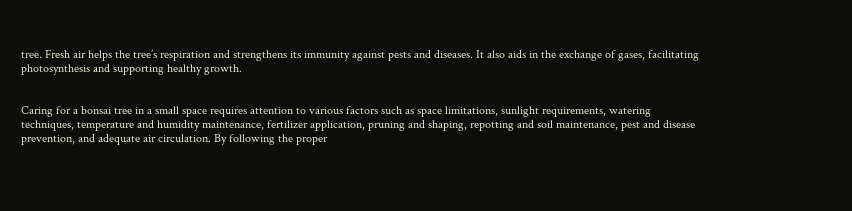tree. Fresh air helps the tree’s respiration and strengthens its immunity against pests and diseases. It also aids in the exchange of gases, facilitating photosynthesis and supporting healthy growth.


Caring for a bonsai tree in a small space requires attention to various factors such as space limitations, sunlight requirements, watering techniques, temperature and humidity maintenance, fertilizer application, pruning and shaping, repotting and soil maintenance, pest and disease prevention, and adequate air circulation. By following the proper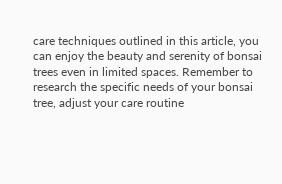care techniques outlined in this article, you can enjoy the beauty and serenity of bonsai trees even in limited spaces. Remember to research the specific needs of your bonsai tree, adjust your care routine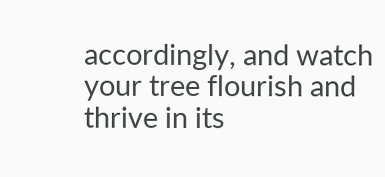accordingly, and watch your tree flourish and thrive in its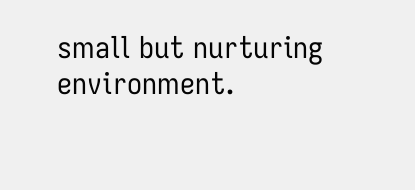small but nurturing environment.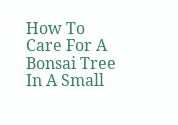How To Care For A Bonsai Tree In A Small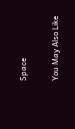Space

You May Also Like